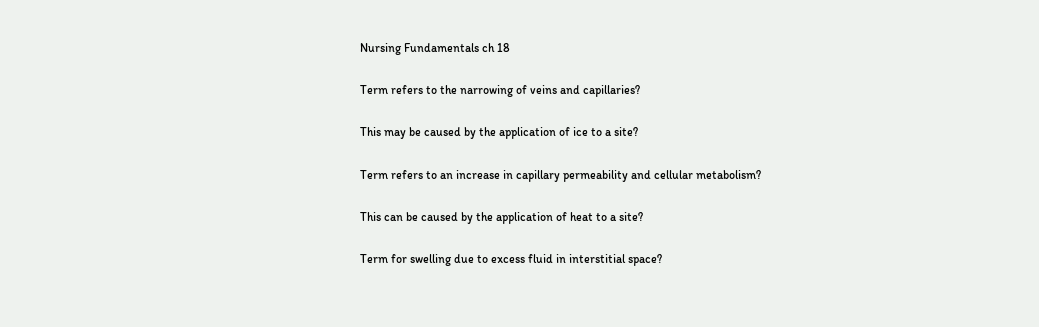Nursing Fundamentals ch 18

Term refers to the narrowing of veins and capillaries?

This may be caused by the application of ice to a site?

Term refers to an increase in capillary permeability and cellular metabolism?

This can be caused by the application of heat to a site?

Term for swelling due to excess fluid in interstitial space?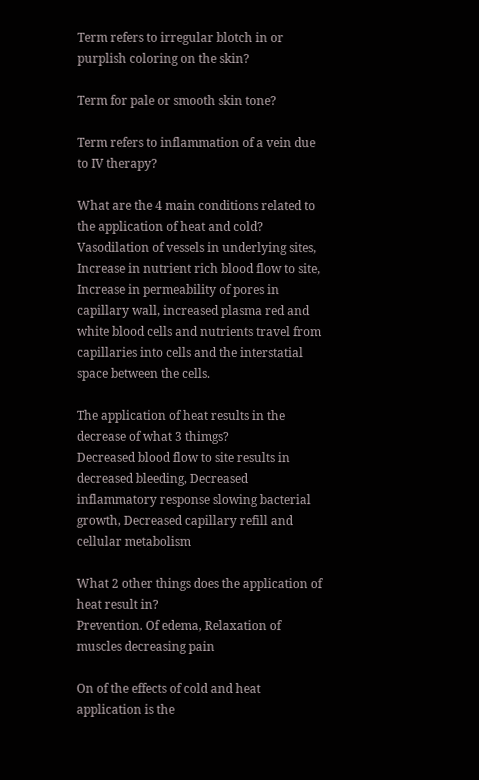Term refers to irregular blotch in or purplish coloring on the skin?

Term for pale or smooth skin tone?

Term refers to inflammation of a vein due to IV therapy?

What are the 4 main conditions related to the application of heat and cold?
Vasodilation of vessels in underlying sites, Increase in nutrient rich blood flow to site, Increase in permeability of pores in capillary wall, increased plasma red and white blood cells and nutrients travel from capillaries into cells and the interstatial space between the cells.

The application of heat results in the decrease of what 3 thimgs?
Decreased blood flow to site results in decreased bleeding, Decreased inflammatory response slowing bacterial growth, Decreased capillary refill and cellular metabolism

What 2 other things does the application of heat result in?
Prevention. Of edema, Relaxation of muscles decreasing pain

On of the effects of cold and heat application is the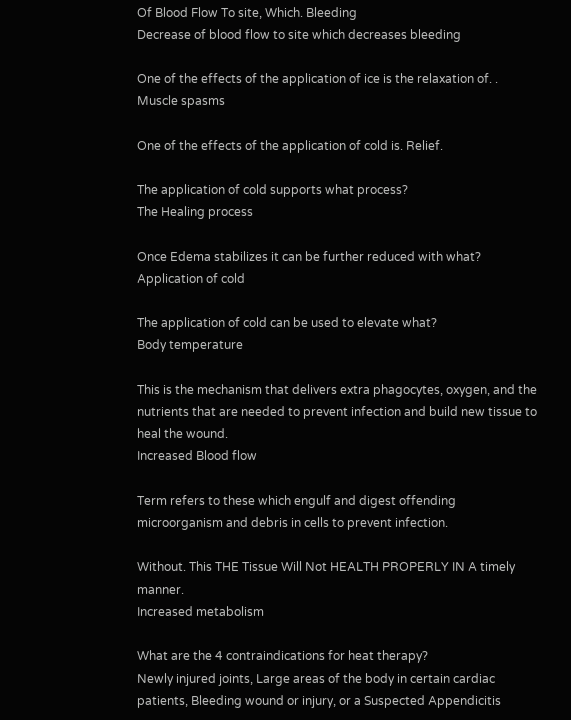Of Blood Flow To site, Which. Bleeding
Decrease of blood flow to site which decreases bleeding

One of the effects of the application of ice is the relaxation of. .
Muscle spasms

One of the effects of the application of cold is. Relief.

The application of cold supports what process?
The Healing process

Once Edema stabilizes it can be further reduced with what?
Application of cold

The application of cold can be used to elevate what?
Body temperature

This is the mechanism that delivers extra phagocytes, oxygen, and the nutrients that are needed to prevent infection and build new tissue to heal the wound.
Increased Blood flow

Term refers to these which engulf and digest offending microorganism and debris in cells to prevent infection.

Without. This THE Tissue Will Not HEALTH PROPERLY IN A timely manner.
Increased metabolism

What are the 4 contraindications for heat therapy?
Newly injured joints, Large areas of the body in certain cardiac patients, Bleeding wound or injury, or a Suspected Appendicitis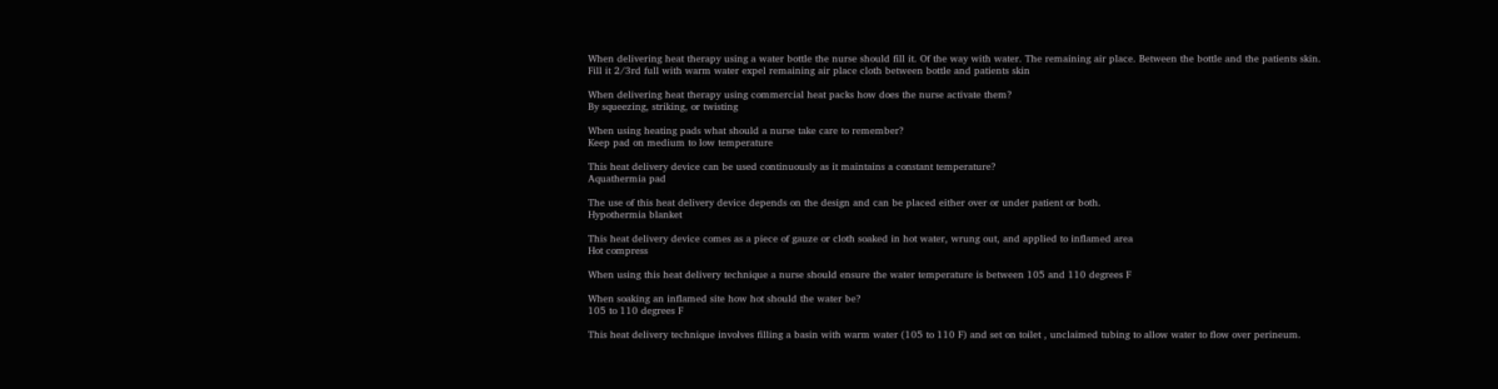When delivering heat therapy using a water bottle the nurse should fill it. Of the way with water. The remaining air place. Between the bottle and the patients skin.
Fill it 2/3rd full with warm water expel remaining air place cloth between bottle and patients skin

When delivering heat therapy using commercial heat packs how does the nurse activate them?
By squeezing, striking, or twisting

When using heating pads what should a nurse take care to remember?
Keep pad on medium to low temperature

This heat delivery device can be used continuously as it maintains a constant temperature?
Aquathermia pad

The use of this heat delivery device depends on the design and can be placed either over or under patient or both.
Hypothermia blanket

This heat delivery device comes as a piece of gauze or cloth soaked in hot water, wrung out, and applied to inflamed area
Hot compress

When using this heat delivery technique a nurse should ensure the water temperature is between 105 and 110 degrees F

When soaking an inflamed site how hot should the water be?
105 to 110 degrees F

This heat delivery technique involves filling a basin with warm water (105 to 110 F) and set on toilet , unclaimed tubing to allow water to flow over perineum.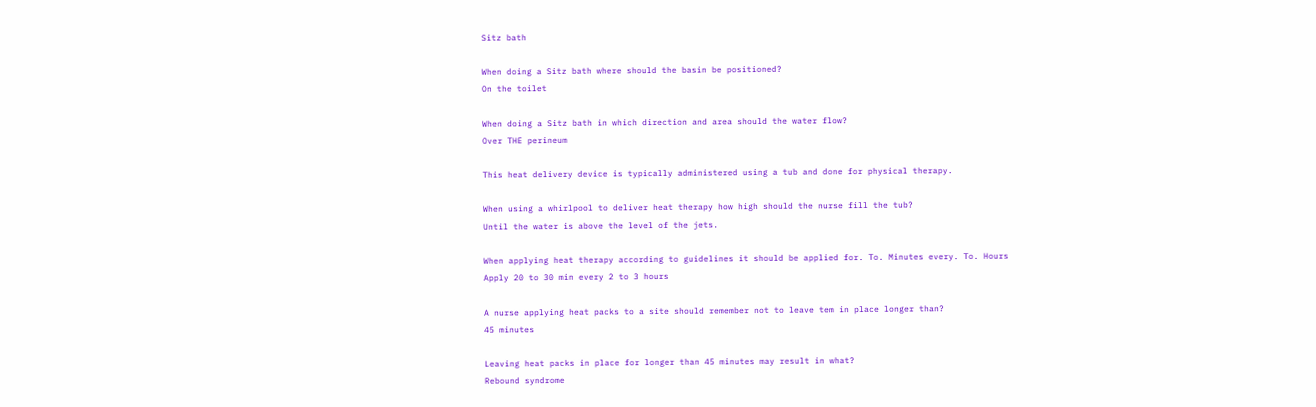Sitz bath

When doing a Sitz bath where should the basin be positioned?
On the toilet

When doing a Sitz bath in which direction and area should the water flow?
Over THE perineum

This heat delivery device is typically administered using a tub and done for physical therapy.

When using a whirlpool to deliver heat therapy how high should the nurse fill the tub?
Until the water is above the level of the jets.

When applying heat therapy according to guidelines it should be applied for. To. Minutes every. To. Hours
Apply 20 to 30 min every 2 to 3 hours

A nurse applying heat packs to a site should remember not to leave tem in place longer than?
45 minutes

Leaving heat packs in place for longer than 45 minutes may result in what?
Rebound syndrome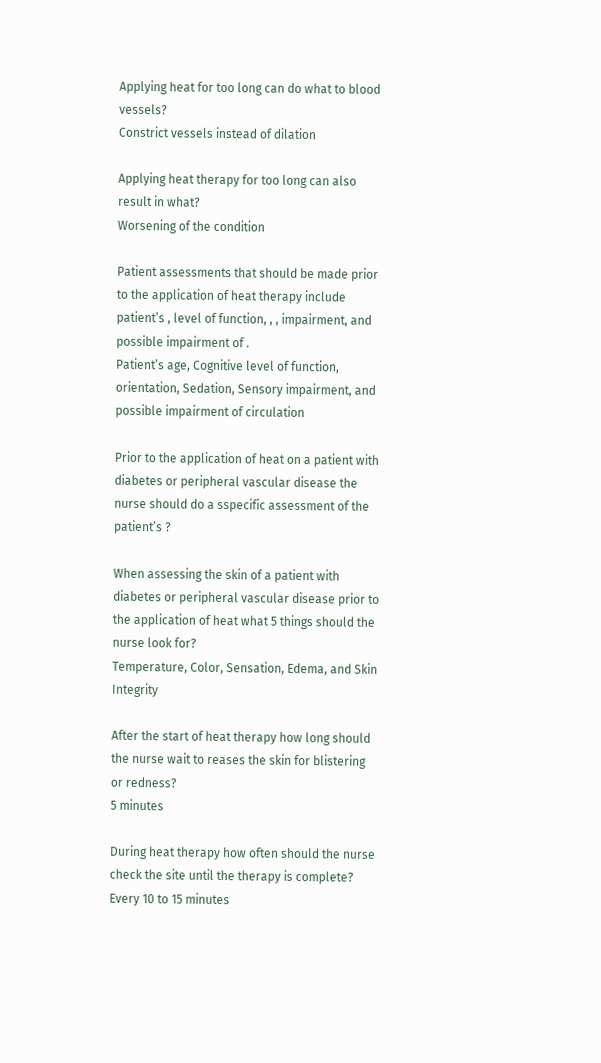Applying heat for too long can do what to blood vessels?
Constrict vessels instead of dilation

Applying heat therapy for too long can also result in what?
Worsening of the condition

Patient assessments that should be made prior to the application of heat therapy include patient’s , level of function, , , impairment, and possible impairment of .
Patient’s age, Cognitive level of function, orientation, Sedation, Sensory impairment, and possible impairment of circulation

Prior to the application of heat on a patient with diabetes or peripheral vascular disease the nurse should do a sspecific assessment of the patient’s ?

When assessing the skin of a patient with diabetes or peripheral vascular disease prior to the application of heat what 5 things should the nurse look for?
Temperature, Color, Sensation, Edema, and Skin Integrity

After the start of heat therapy how long should the nurse wait to reases the skin for blistering or redness?
5 minutes

During heat therapy how often should the nurse check the site until the therapy is complete?
Every 10 to 15 minutes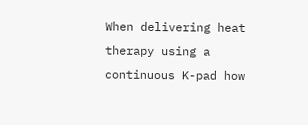When delivering heat therapy using a continuous K-pad how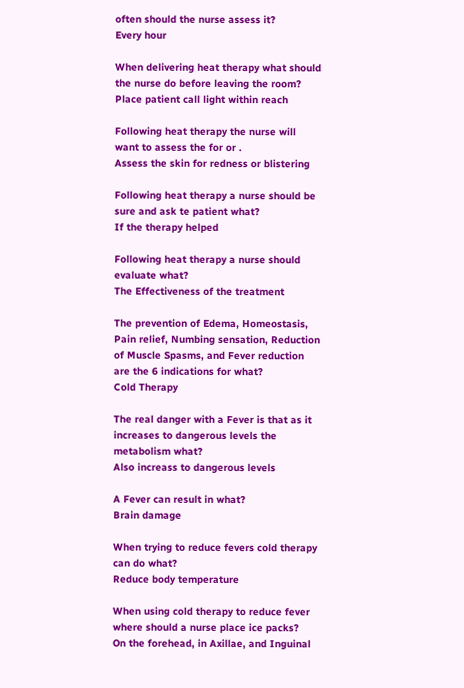often should the nurse assess it?
Every hour

When delivering heat therapy what should the nurse do before leaving the room?
Place patient call light within reach

Following heat therapy the nurse will want to assess the for or .
Assess the skin for redness or blistering

Following heat therapy a nurse should be sure and ask te patient what?
If the therapy helped

Following heat therapy a nurse should evaluate what?
The Effectiveness of the treatment

The prevention of Edema, Homeostasis, Pain relief, Numbing sensation, Reduction of Muscle Spasms, and Fever reduction are the 6 indications for what?
Cold Therapy

The real danger with a Fever is that as it increases to dangerous levels the metabolism what?
Also increass to dangerous levels

A Fever can result in what?
Brain damage

When trying to reduce fevers cold therapy can do what?
Reduce body temperature

When using cold therapy to reduce fever where should a nurse place ice packs?
On the forehead, in Axillae, and Inguinal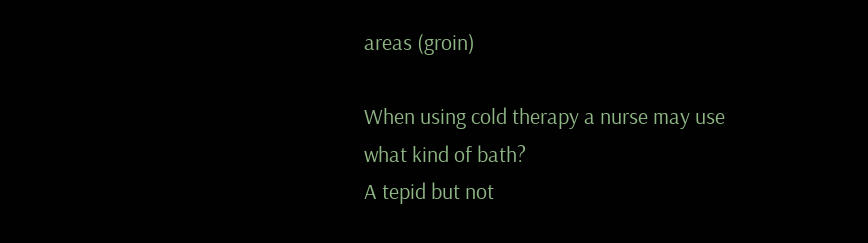areas (groin)

When using cold therapy a nurse may use what kind of bath?
A tepid but not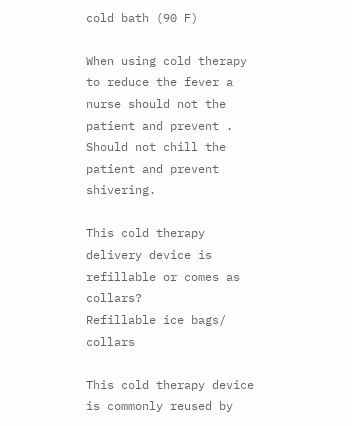cold bath (90 F)

When using cold therapy to reduce the fever a nurse should not the patient and prevent .
Should not chill the patient and prevent shivering.

This cold therapy delivery device is refillable or comes as collars?
Refillable ice bags/ collars

This cold therapy device is commonly reused by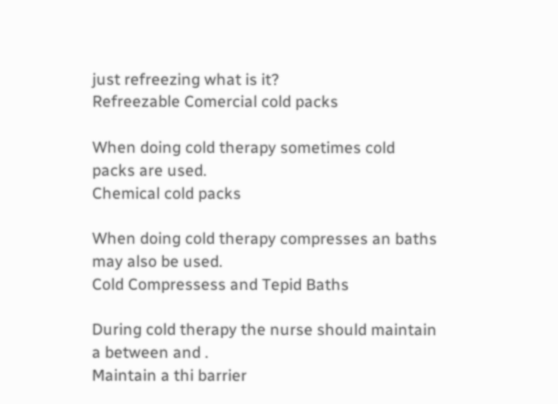just refreezing what is it?
Refreezable Comercial cold packs

When doing cold therapy sometimes cold packs are used.
Chemical cold packs

When doing cold therapy compresses an baths may also be used.
Cold Compressess and Tepid Baths

During cold therapy the nurse should maintain a between and .
Maintain a thi barrier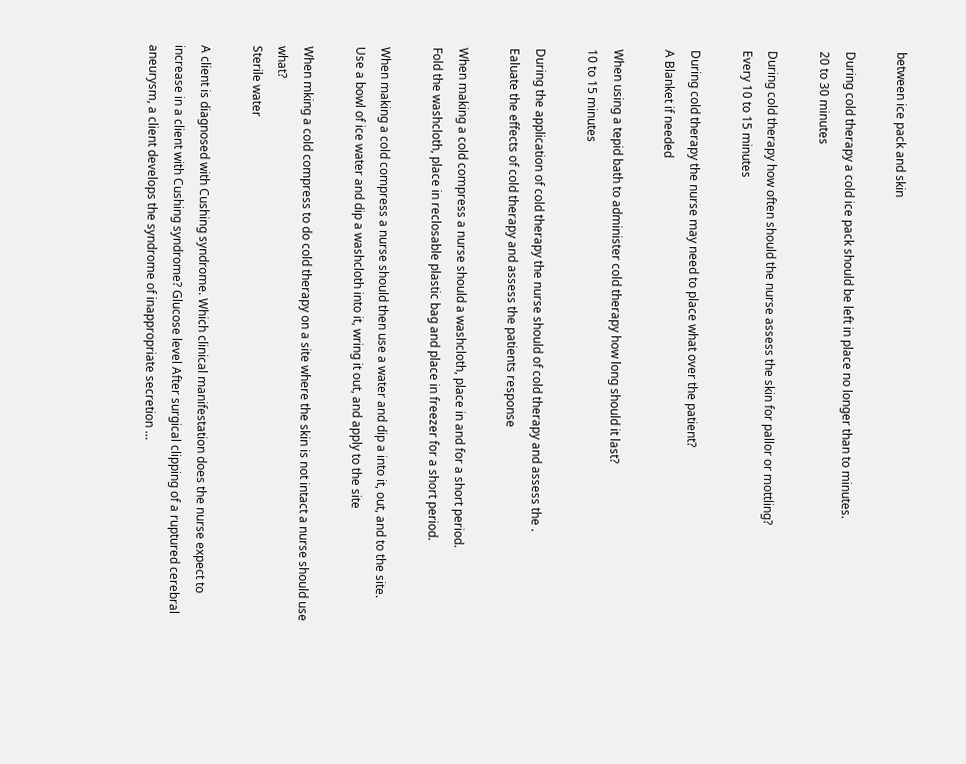between ice pack and skin

During cold therapy a cold ice pack should be left in place no longer than to minutes.
20 to 30 minutes

During cold therapy how often should the nurse assess the skin for pallor or mottling?
Every 10 to 15 minutes

During cold therapy the nurse may need to place what over the patient?
A Blanket if needed

When using a tepid bath to administer cold therapy how long should it last?
10 to 15 minutes

During the application of cold therapy the nurse should of cold therapy and assess the .
Ealuate the effects of cold therapy and assess the patients response

When making a cold compress a nurse should a washcloth, place in and for a short period.
Fold the washcloth, place in reclosable plastic bag and place in freezer for a short period.

When making a cold compress a nurse should then use a water and dip a into it, out, and to the site.
Use a bowl of ice water and dip a washcloth into it, wring it out, and apply to the site

When mking a cold compress to do cold therapy on a site where the skin is not intact a nurse should use what?
Sterile water

A client is diagnosed with Cushing syndrome. Which clinical manifestation does the nurse expect to increase in a client with Cushing syndrome? Glucose level After surgical clipping of a ruptured cerebral aneurysm, a client develops the syndrome of inappropriate secretion …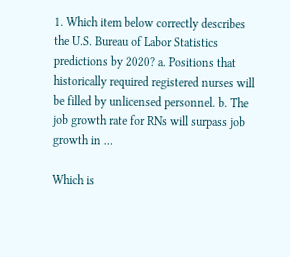1. Which item below correctly describes the U.S. Bureau of Labor Statistics predictions by 2020? a. Positions that historically required registered nurses will be filled by unlicensed personnel. b. The job growth rate for RNs will surpass job growth in …

Which is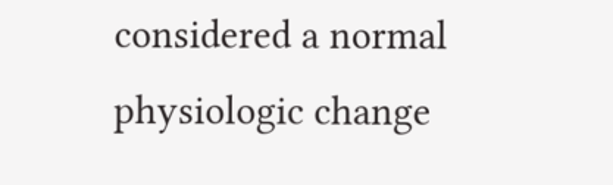considered a normal physiologic change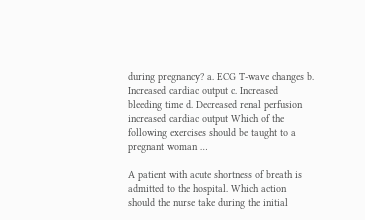during pregnancy? a. ECG T-wave changes b. Increased cardiac output c. Increased bleeding time d. Decreased renal perfusion increased cardiac output Which of the following exercises should be taught to a pregnant woman …

A patient with acute shortness of breath is admitted to the hospital. Which action should the nurse take during the initial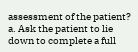assessment of the patient? a. Ask the patient to lie down to complete a full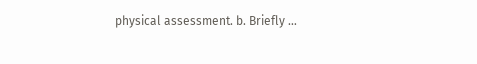physical assessment. b. Briefly …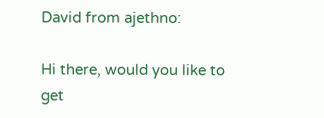David from ajethno:

Hi there, would you like to get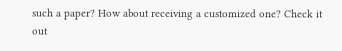such a paper? How about receiving a customized one? Check it out